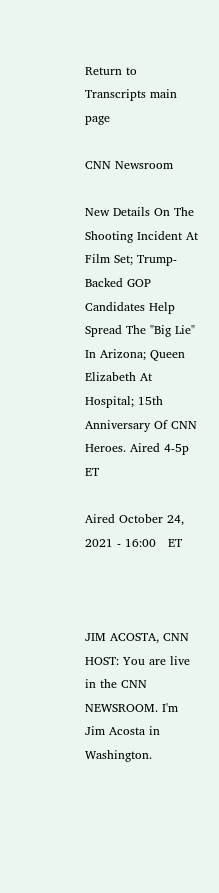Return to Transcripts main page

CNN Newsroom

New Details On The Shooting Incident At Film Set; Trump-Backed GOP Candidates Help Spread The "Big Lie" In Arizona; Queen Elizabeth At Hospital; 15th Anniversary Of CNN Heroes. Aired 4-5p ET

Aired October 24, 2021 - 16:00   ET



JIM ACOSTA, CNN HOST: You are live in the CNN NEWSROOM. I'm Jim Acosta in Washington.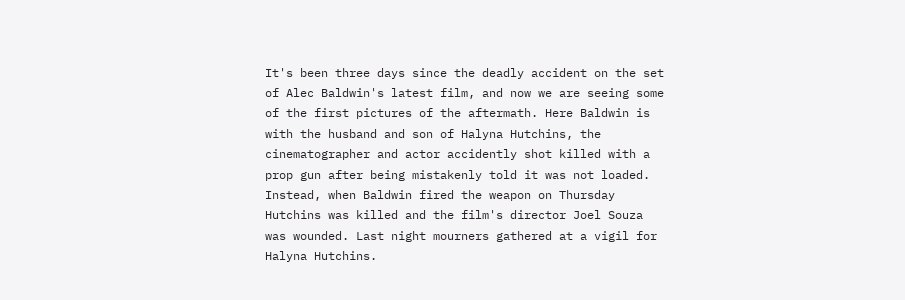It's been three days since the deadly accident on the set of Alec Baldwin's latest film, and now we are seeing some of the first pictures of the aftermath. Here Baldwin is with the husband and son of Halyna Hutchins, the cinematographer and actor accidently shot killed with a prop gun after being mistakenly told it was not loaded. Instead, when Baldwin fired the weapon on Thursday Hutchins was killed and the film's director Joel Souza was wounded. Last night mourners gathered at a vigil for Halyna Hutchins.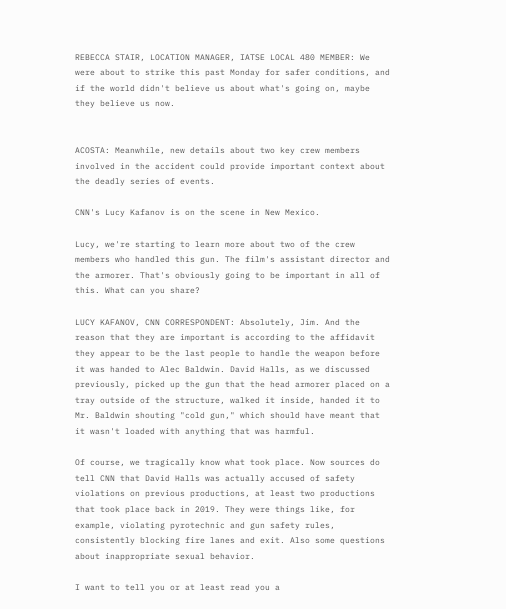REBECCA STAIR, LOCATION MANAGER, IATSE LOCAL 480 MEMBER: We were about to strike this past Monday for safer conditions, and if the world didn't believe us about what's going on, maybe they believe us now.


ACOSTA: Meanwhile, new details about two key crew members involved in the accident could provide important context about the deadly series of events.

CNN's Lucy Kafanov is on the scene in New Mexico.

Lucy, we're starting to learn more about two of the crew members who handled this gun. The film's assistant director and the armorer. That's obviously going to be important in all of this. What can you share?

LUCY KAFANOV, CNN CORRESPONDENT: Absolutely, Jim. And the reason that they are important is according to the affidavit they appear to be the last people to handle the weapon before it was handed to Alec Baldwin. David Halls, as we discussed previously, picked up the gun that the head armorer placed on a tray outside of the structure, walked it inside, handed it to Mr. Baldwin shouting "cold gun," which should have meant that it wasn't loaded with anything that was harmful.

Of course, we tragically know what took place. Now sources do tell CNN that David Halls was actually accused of safety violations on previous productions, at least two productions that took place back in 2019. They were things like, for example, violating pyrotechnic and gun safety rules, consistently blocking fire lanes and exit. Also some questions about inappropriate sexual behavior.

I want to tell you or at least read you a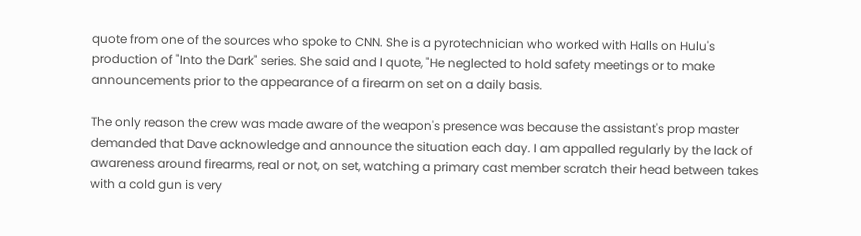quote from one of the sources who spoke to CNN. She is a pyrotechnician who worked with Halls on Hulu's production of "Into the Dark" series. She said and I quote, "He neglected to hold safety meetings or to make announcements prior to the appearance of a firearm on set on a daily basis.

The only reason the crew was made aware of the weapon's presence was because the assistant's prop master demanded that Dave acknowledge and announce the situation each day. I am appalled regularly by the lack of awareness around firearms, real or not, on set, watching a primary cast member scratch their head between takes with a cold gun is very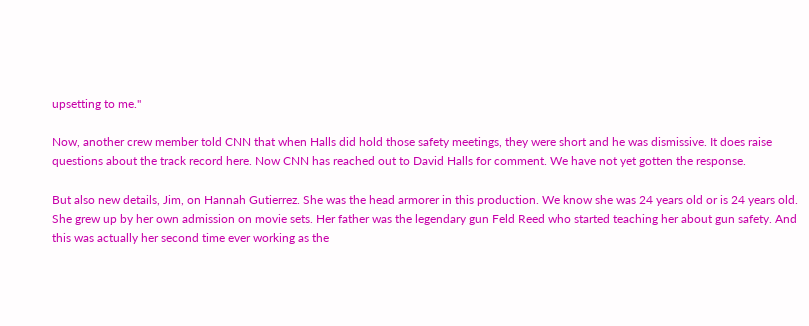upsetting to me."

Now, another crew member told CNN that when Halls did hold those safety meetings, they were short and he was dismissive. It does raise questions about the track record here. Now CNN has reached out to David Halls for comment. We have not yet gotten the response.

But also new details, Jim, on Hannah Gutierrez. She was the head armorer in this production. We know she was 24 years old or is 24 years old. She grew up by her own admission on movie sets. Her father was the legendary gun Feld Reed who started teaching her about gun safety. And this was actually her second time ever working as the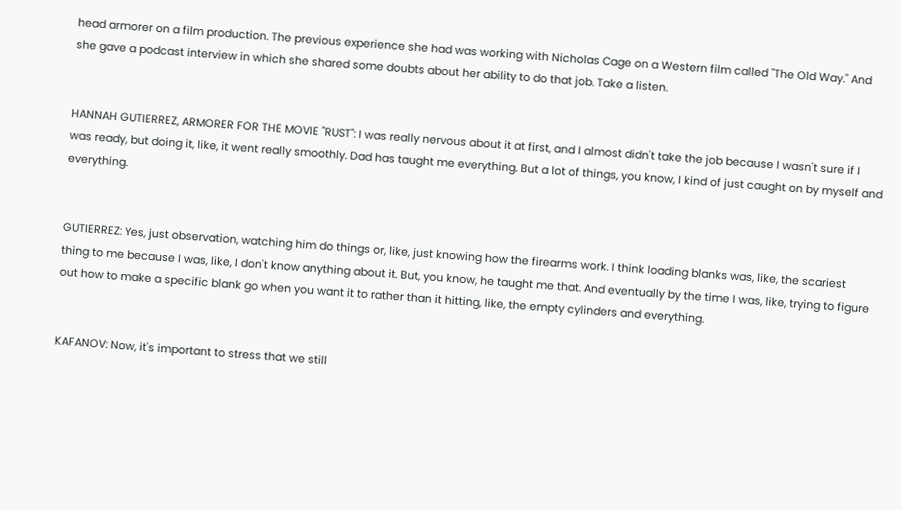head armorer on a film production. The previous experience she had was working with Nicholas Cage on a Western film called "The Old Way." And she gave a podcast interview in which she shared some doubts about her ability to do that job. Take a listen.


HANNAH GUTIERREZ, ARMORER FOR THE MOVIE "RUST": I was really nervous about it at first, and I almost didn't take the job because I wasn't sure if I was ready, but doing it, like, it went really smoothly. Dad has taught me everything. But a lot of things, you know, I kind of just caught on by myself and everything.


GUTIERREZ: Yes, just observation, watching him do things or, like, just knowing how the firearms work. I think loading blanks was, like, the scariest thing to me because I was, like, I don't know anything about it. But, you know, he taught me that. And eventually by the time I was, like, trying to figure out how to make a specific blank go when you want it to rather than it hitting, like, the empty cylinders and everything.


KAFANOV: Now, it's important to stress that we still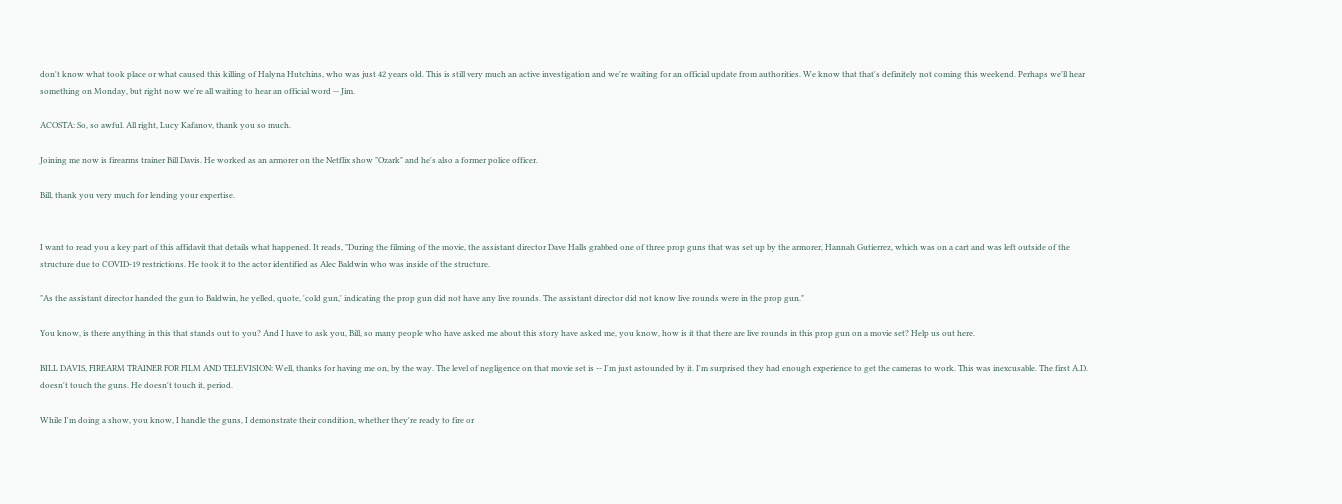don't know what took place or what caused this killing of Halyna Hutchins, who was just 42 years old. This is still very much an active investigation and we're waiting for an official update from authorities. We know that that's definitely not coming this weekend. Perhaps we'll hear something on Monday, but right now we're all waiting to hear an official word -- Jim.

ACOSTA: So, so awful. All right, Lucy Kafanov, thank you so much.

Joining me now is firearms trainer Bill Davis. He worked as an armorer on the Netflix show "Ozark" and he's also a former police officer.

Bill, thank you very much for lending your expertise.


I want to read you a key part of this affidavit that details what happened. It reads, "During the filming of the movie, the assistant director Dave Halls grabbed one of three prop guns that was set up by the armorer, Hannah Gutierrez, which was on a cart and was left outside of the structure due to COVID-19 restrictions. He took it to the actor identified as Alec Baldwin who was inside of the structure.

"As the assistant director handed the gun to Baldwin, he yelled, quote, 'cold gun,' indicating the prop gun did not have any live rounds. The assistant director did not know live rounds were in the prop gun."

You know, is there anything in this that stands out to you? And I have to ask you, Bill, so many people who have asked me about this story have asked me, you know, how is it that there are live rounds in this prop gun on a movie set? Help us out here.

BILL DAVIS, FIREARM TRAINER FOR FILM AND TELEVISION: Well, thanks for having me on, by the way. The level of negligence on that movie set is -- I'm just astounded by it. I'm surprised they had enough experience to get the cameras to work. This was inexcusable. The first A.D. doesn't touch the guns. He doesn't touch it, period.

While I'm doing a show, you know, I handle the guns, I demonstrate their condition, whether they're ready to fire or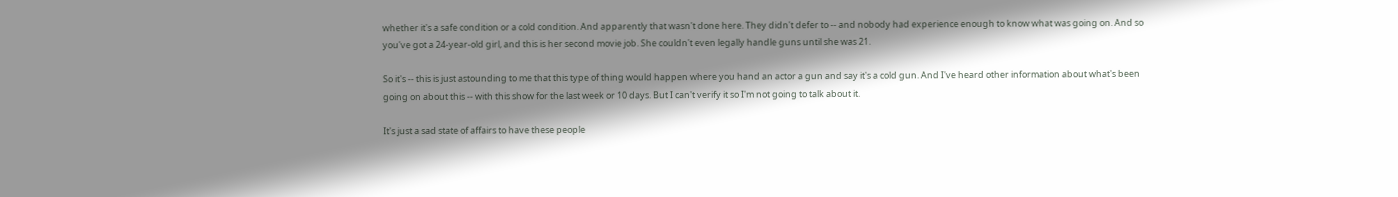whether it's a safe condition or a cold condition. And apparently that wasn't done here. They didn't defer to -- and nobody had experience enough to know what was going on. And so you've got a 24-year-old girl, and this is her second movie job. She couldn't even legally handle guns until she was 21.

So it's -- this is just astounding to me that this type of thing would happen where you hand an actor a gun and say it's a cold gun. And I've heard other information about what's been going on about this -- with this show for the last week or 10 days. But I can't verify it so I'm not going to talk about it.

It's just a sad state of affairs to have these people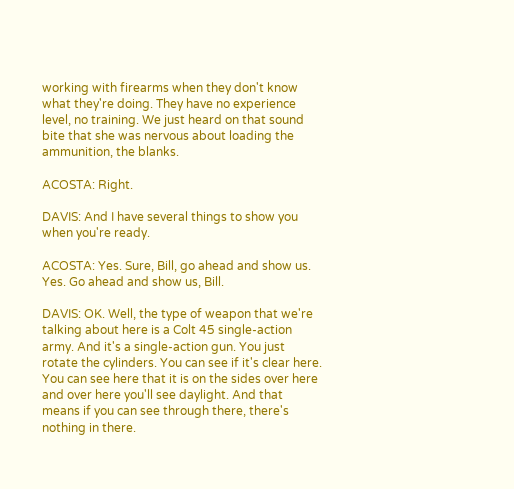working with firearms when they don't know what they're doing. They have no experience level, no training. We just heard on that sound bite that she was nervous about loading the ammunition, the blanks.

ACOSTA: Right.

DAVIS: And I have several things to show you when you're ready.

ACOSTA: Yes. Sure, Bill, go ahead and show us. Yes. Go ahead and show us, Bill.

DAVIS: OK. Well, the type of weapon that we're talking about here is a Colt 45 single-action army. And it's a single-action gun. You just rotate the cylinders. You can see if it's clear here. You can see here that it is on the sides over here and over here you'll see daylight. And that means if you can see through there, there's nothing in there.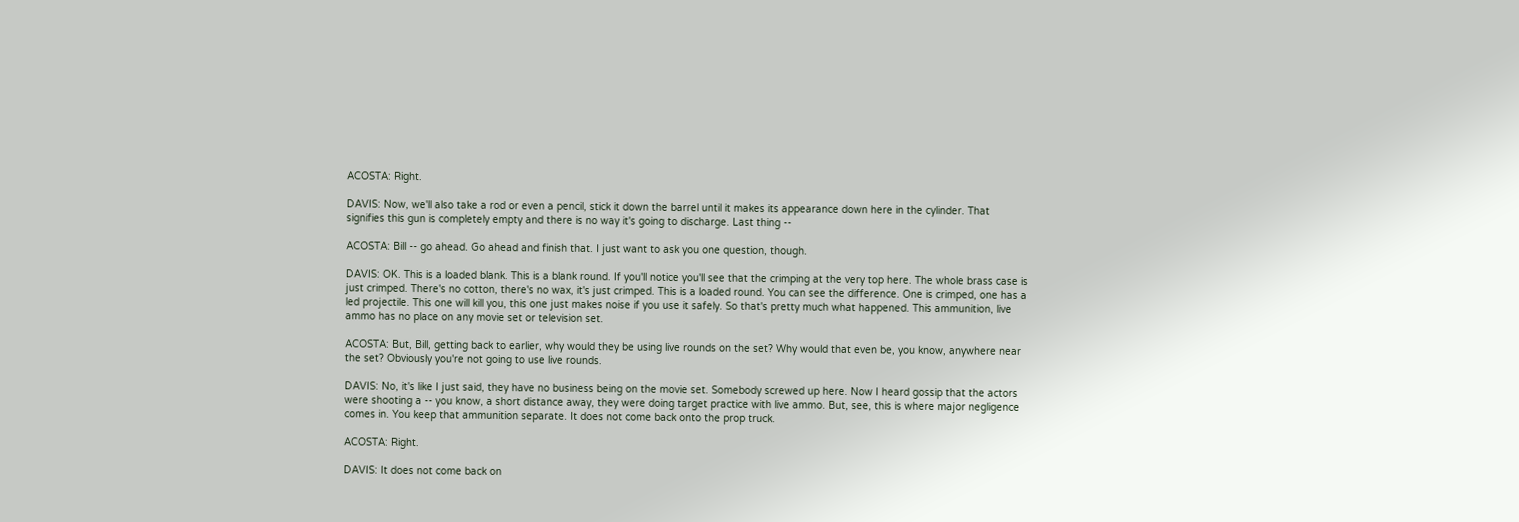ACOSTA: Right.

DAVIS: Now, we'll also take a rod or even a pencil, stick it down the barrel until it makes its appearance down here in the cylinder. That signifies this gun is completely empty and there is no way it's going to discharge. Last thing --

ACOSTA: Bill -- go ahead. Go ahead and finish that. I just want to ask you one question, though.

DAVIS: OK. This is a loaded blank. This is a blank round. If you'll notice you'll see that the crimping at the very top here. The whole brass case is just crimped. There's no cotton, there's no wax, it's just crimped. This is a loaded round. You can see the difference. One is crimped, one has a led projectile. This one will kill you, this one just makes noise if you use it safely. So that's pretty much what happened. This ammunition, live ammo has no place on any movie set or television set.

ACOSTA: But, Bill, getting back to earlier, why would they be using live rounds on the set? Why would that even be, you know, anywhere near the set? Obviously you're not going to use live rounds.

DAVIS: No, it's like I just said, they have no business being on the movie set. Somebody screwed up here. Now I heard gossip that the actors were shooting a -- you know, a short distance away, they were doing target practice with live ammo. But, see, this is where major negligence comes in. You keep that ammunition separate. It does not come back onto the prop truck.

ACOSTA: Right.

DAVIS: It does not come back on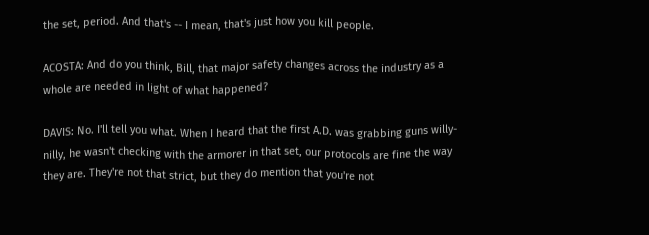the set, period. And that's -- I mean, that's just how you kill people.

ACOSTA: And do you think, Bill, that major safety changes across the industry as a whole are needed in light of what happened?

DAVIS: No. I'll tell you what. When I heard that the first A.D. was grabbing guns willy-nilly, he wasn't checking with the armorer in that set, our protocols are fine the way they are. They're not that strict, but they do mention that you're not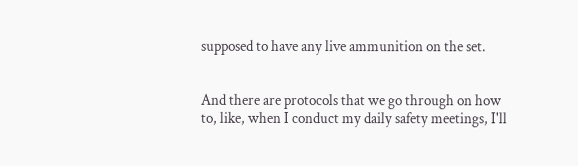supposed to have any live ammunition on the set.


And there are protocols that we go through on how to, like, when I conduct my daily safety meetings, I'll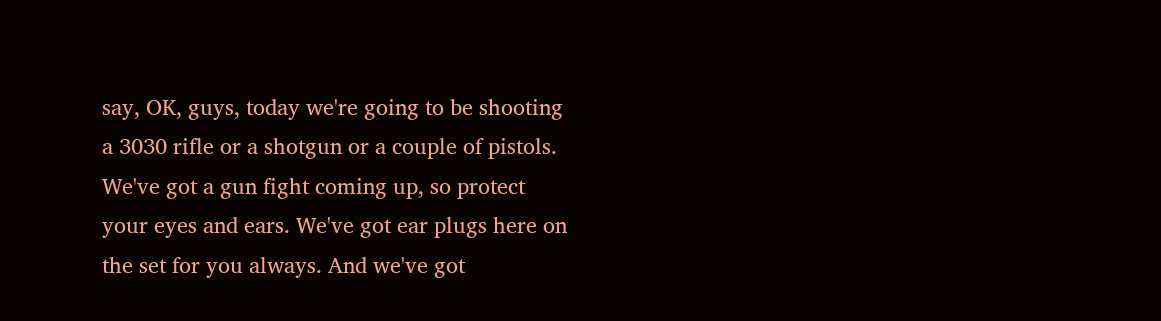say, OK, guys, today we're going to be shooting a 3030 rifle or a shotgun or a couple of pistols. We've got a gun fight coming up, so protect your eyes and ears. We've got ear plugs here on the set for you always. And we've got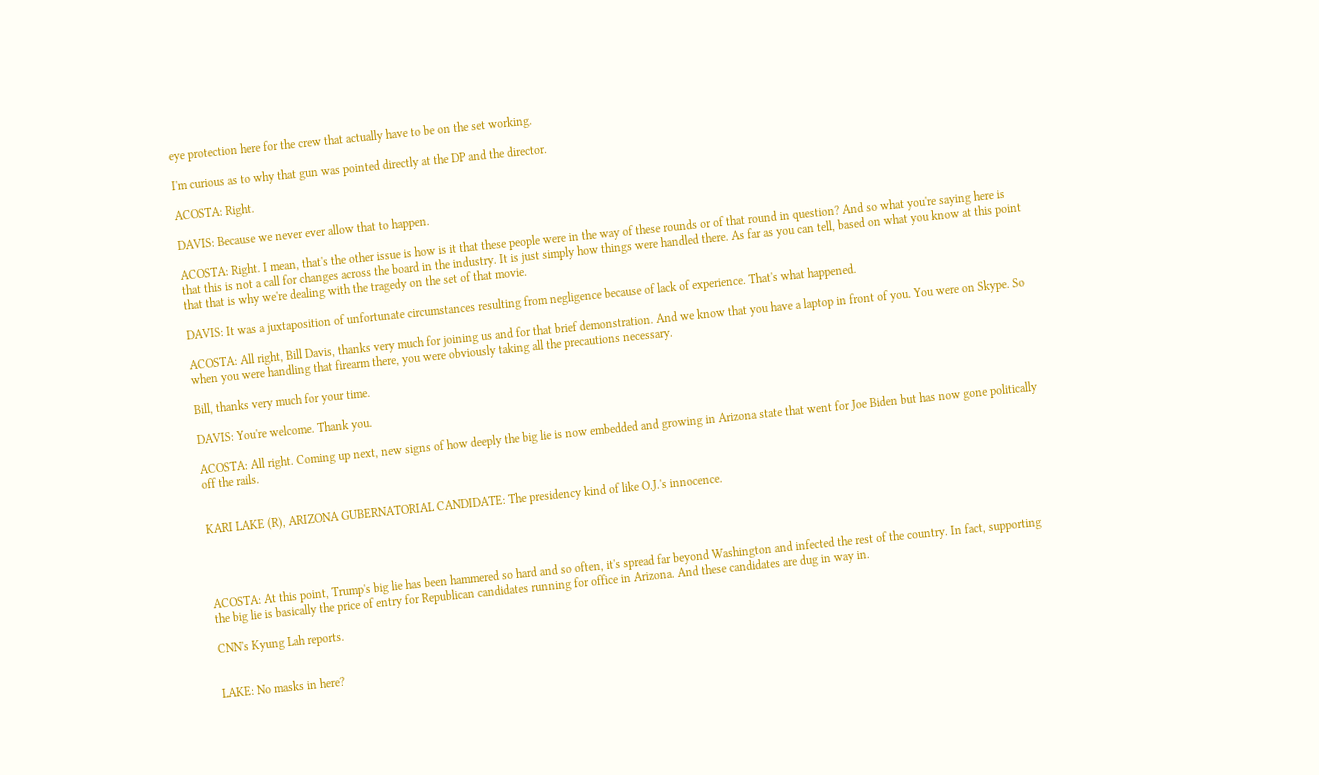eye protection here for the crew that actually have to be on the set working.

I'm curious as to why that gun was pointed directly at the DP and the director.

ACOSTA: Right.

DAVIS: Because we never ever allow that to happen.

ACOSTA: Right. I mean, that's the other issue is how is it that these people were in the way of these rounds or of that round in question? And so what you're saying here is that this is not a call for changes across the board in the industry. It is just simply how things were handled there. As far as you can tell, based on what you know at this point that that is why we're dealing with the tragedy on the set of that movie.

DAVIS: It was a juxtaposition of unfortunate circumstances resulting from negligence because of lack of experience. That's what happened.

ACOSTA: All right, Bill Davis, thanks very much for joining us and for that brief demonstration. And we know that you have a laptop in front of you. You were on Skype. So when you were handling that firearm there, you were obviously taking all the precautions necessary.

Bill, thanks very much for your time.

DAVIS: You're welcome. Thank you.

ACOSTA: All right. Coming up next, new signs of how deeply the big lie is now embedded and growing in Arizona state that went for Joe Biden but has now gone politically off the rails.


KARI LAKE (R), ARIZONA GUBERNATORIAL CANDIDATE: The presidency kind of like O.J.'s innocence.




ACOSTA: At this point, Trump's big lie has been hammered so hard and so often, it's spread far beyond Washington and infected the rest of the country. In fact, supporting the big lie is basically the price of entry for Republican candidates running for office in Arizona. And these candidates are dug in way in.

CNN's Kyung Lah reports.


LAKE: No masks in here?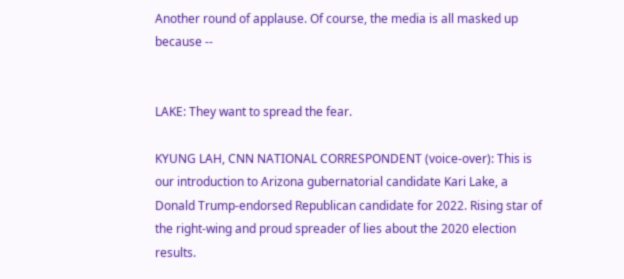Another round of applause. Of course, the media is all masked up because --


LAKE: They want to spread the fear.

KYUNG LAH, CNN NATIONAL CORRESPONDENT (voice-over): This is our introduction to Arizona gubernatorial candidate Kari Lake, a Donald Trump-endorsed Republican candidate for 2022. Rising star of the right-wing and proud spreader of lies about the 2020 election results.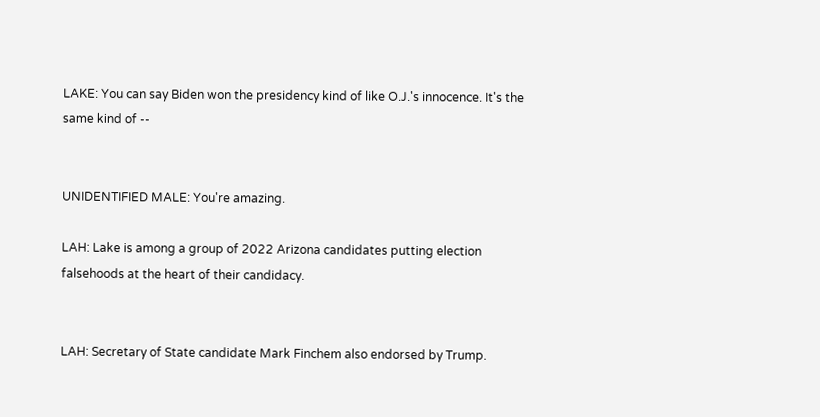LAKE: You can say Biden won the presidency kind of like O.J.'s innocence. It's the same kind of --


UNIDENTIFIED MALE: You're amazing.

LAH: Lake is among a group of 2022 Arizona candidates putting election falsehoods at the heart of their candidacy.


LAH: Secretary of State candidate Mark Finchem also endorsed by Trump.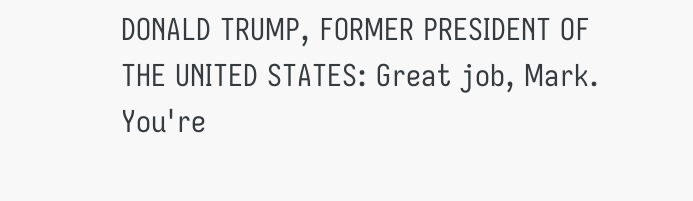DONALD TRUMP, FORMER PRESIDENT OF THE UNITED STATES: Great job, Mark. You're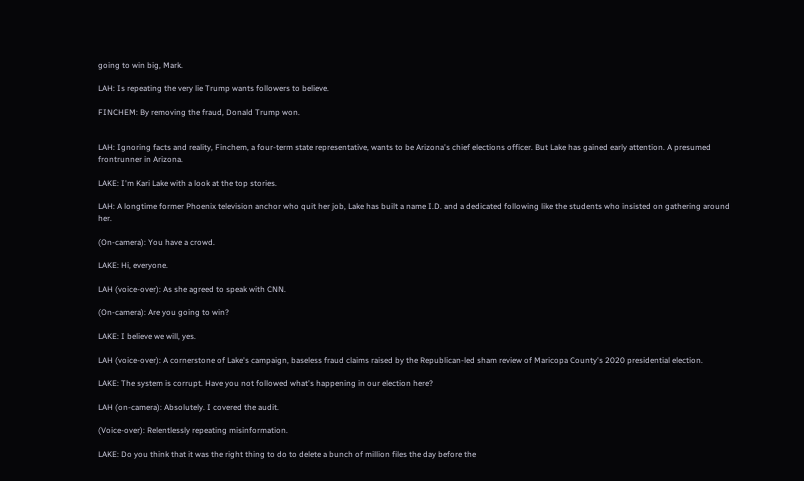going to win big, Mark.

LAH: Is repeating the very lie Trump wants followers to believe.

FINCHEM: By removing the fraud, Donald Trump won.


LAH: Ignoring facts and reality, Finchem, a four-term state representative, wants to be Arizona's chief elections officer. But Lake has gained early attention. A presumed frontrunner in Arizona.

LAKE: I'm Kari Lake with a look at the top stories.

LAH: A longtime former Phoenix television anchor who quit her job, Lake has built a name I.D. and a dedicated following like the students who insisted on gathering around her.

(On-camera): You have a crowd.

LAKE: Hi, everyone.

LAH (voice-over): As she agreed to speak with CNN.

(On-camera): Are you going to win?

LAKE: I believe we will, yes.

LAH (voice-over): A cornerstone of Lake's campaign, baseless fraud claims raised by the Republican-led sham review of Maricopa County's 2020 presidential election.

LAKE: The system is corrupt. Have you not followed what's happening in our election here?

LAH (on-camera): Absolutely. I covered the audit.

(Voice-over): Relentlessly repeating misinformation.

LAKE: Do you think that it was the right thing to do to delete a bunch of million files the day before the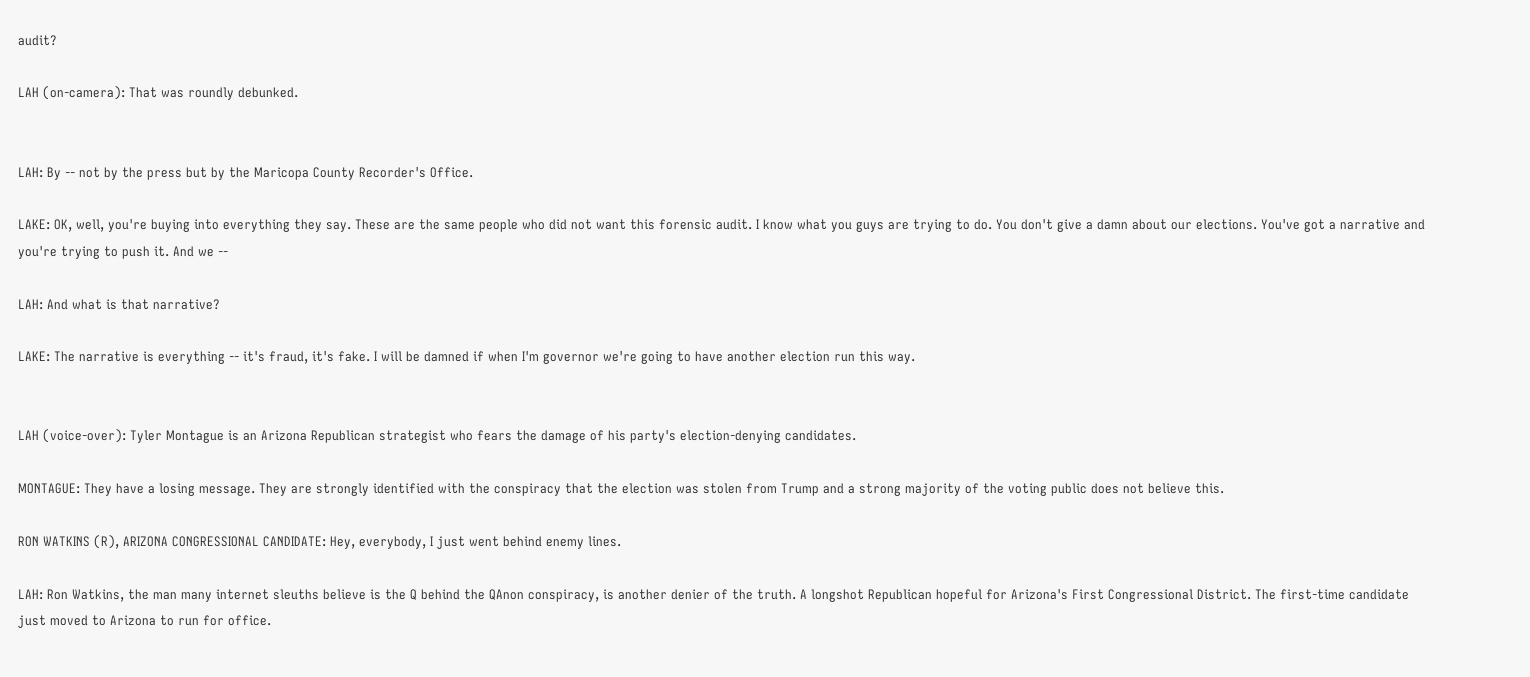audit?

LAH (on-camera): That was roundly debunked.


LAH: By -- not by the press but by the Maricopa County Recorder's Office.

LAKE: OK, well, you're buying into everything they say. These are the same people who did not want this forensic audit. I know what you guys are trying to do. You don't give a damn about our elections. You've got a narrative and you're trying to push it. And we --

LAH: And what is that narrative?

LAKE: The narrative is everything -- it's fraud, it's fake. I will be damned if when I'm governor we're going to have another election run this way.


LAH (voice-over): Tyler Montague is an Arizona Republican strategist who fears the damage of his party's election-denying candidates.

MONTAGUE: They have a losing message. They are strongly identified with the conspiracy that the election was stolen from Trump and a strong majority of the voting public does not believe this.

RON WATKINS (R), ARIZONA CONGRESSIONAL CANDIDATE: Hey, everybody, I just went behind enemy lines.

LAH: Ron Watkins, the man many internet sleuths believe is the Q behind the QAnon conspiracy, is another denier of the truth. A longshot Republican hopeful for Arizona's First Congressional District. The first-time candidate just moved to Arizona to run for office.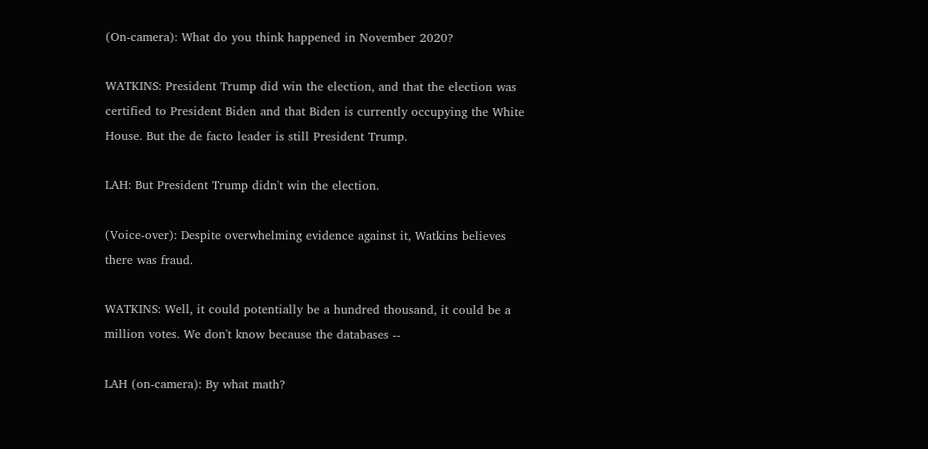(On-camera): What do you think happened in November 2020?

WATKINS: President Trump did win the election, and that the election was certified to President Biden and that Biden is currently occupying the White House. But the de facto leader is still President Trump.

LAH: But President Trump didn't win the election.

(Voice-over): Despite overwhelming evidence against it, Watkins believes there was fraud.

WATKINS: Well, it could potentially be a hundred thousand, it could be a million votes. We don't know because the databases --

LAH (on-camera): By what math?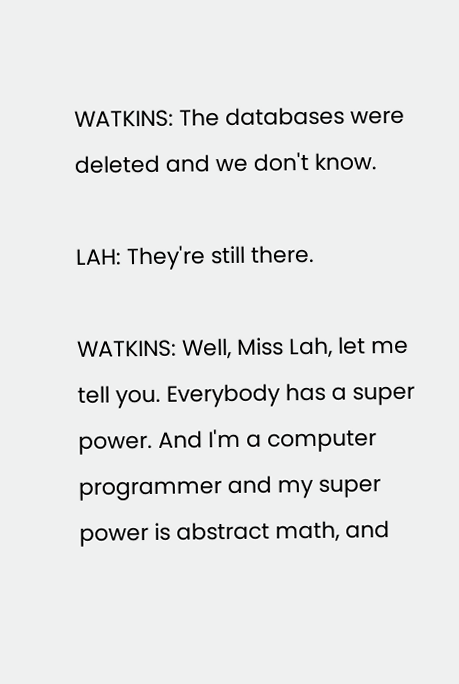WATKINS: The databases were deleted and we don't know.

LAH: They're still there.

WATKINS: Well, Miss Lah, let me tell you. Everybody has a super power. And I'm a computer programmer and my super power is abstract math, and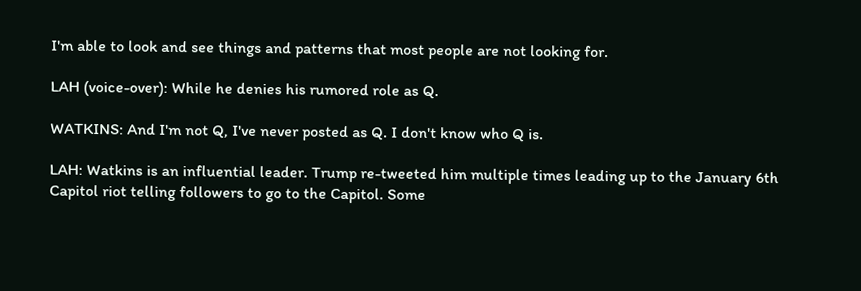I'm able to look and see things and patterns that most people are not looking for.

LAH (voice-over): While he denies his rumored role as Q.

WATKINS: And I'm not Q, I've never posted as Q. I don't know who Q is.

LAH: Watkins is an influential leader. Trump re-tweeted him multiple times leading up to the January 6th Capitol riot telling followers to go to the Capitol. Some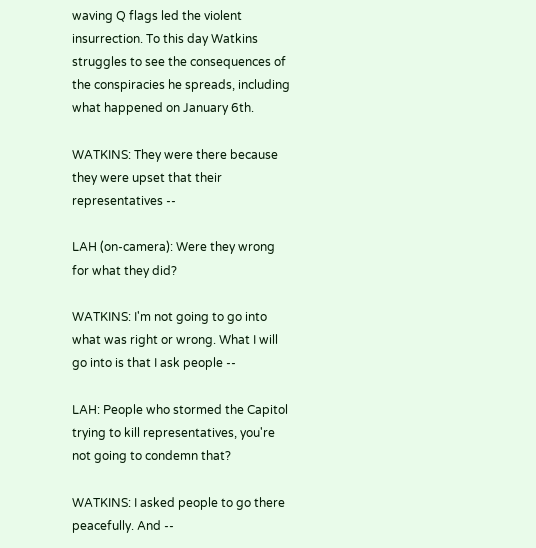waving Q flags led the violent insurrection. To this day Watkins struggles to see the consequences of the conspiracies he spreads, including what happened on January 6th.

WATKINS: They were there because they were upset that their representatives --

LAH (on-camera): Were they wrong for what they did?

WATKINS: I'm not going to go into what was right or wrong. What I will go into is that I ask people --

LAH: People who stormed the Capitol trying to kill representatives, you're not going to condemn that?

WATKINS: I asked people to go there peacefully. And --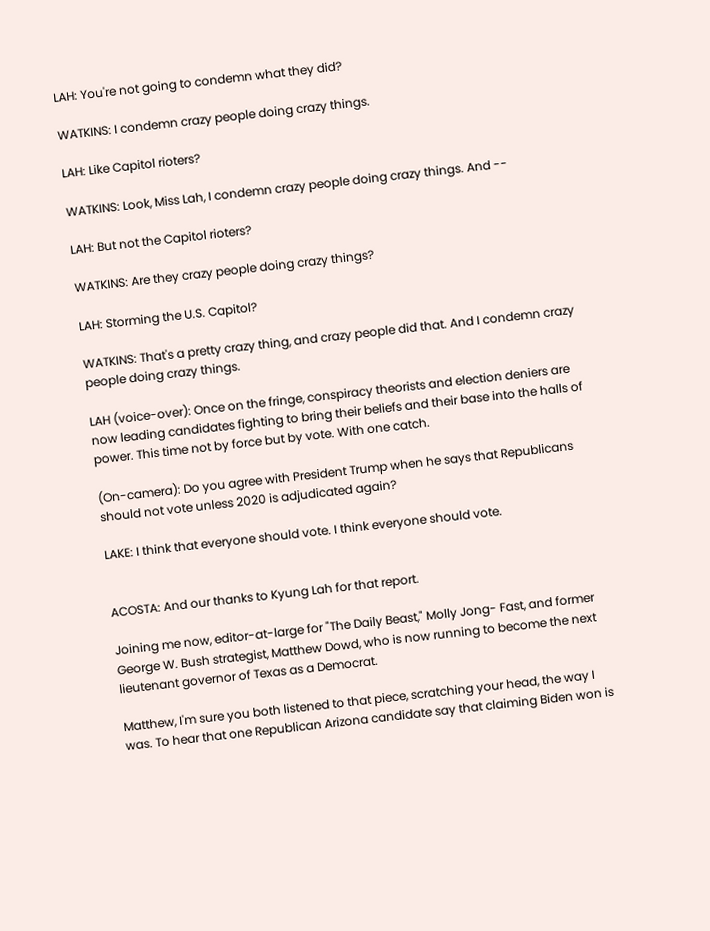LAH: You're not going to condemn what they did?

WATKINS: I condemn crazy people doing crazy things.

LAH: Like Capitol rioters?

WATKINS: Look, Miss Lah, I condemn crazy people doing crazy things. And --

LAH: But not the Capitol rioters?

WATKINS: Are they crazy people doing crazy things?

LAH: Storming the U.S. Capitol?

WATKINS: That's a pretty crazy thing, and crazy people did that. And I condemn crazy people doing crazy things.

LAH (voice-over): Once on the fringe, conspiracy theorists and election deniers are now leading candidates fighting to bring their beliefs and their base into the halls of power. This time not by force but by vote. With one catch.

(On-camera): Do you agree with President Trump when he says that Republicans should not vote unless 2020 is adjudicated again?

LAKE: I think that everyone should vote. I think everyone should vote.


ACOSTA: And our thanks to Kyung Lah for that report.

Joining me now, editor-at-large for "The Daily Beast," Molly Jong- Fast, and former George W. Bush strategist, Matthew Dowd, who is now running to become the next lieutenant governor of Texas as a Democrat.

Matthew, I'm sure you both listened to that piece, scratching your head, the way I was. To hear that one Republican Arizona candidate say that claiming Biden won is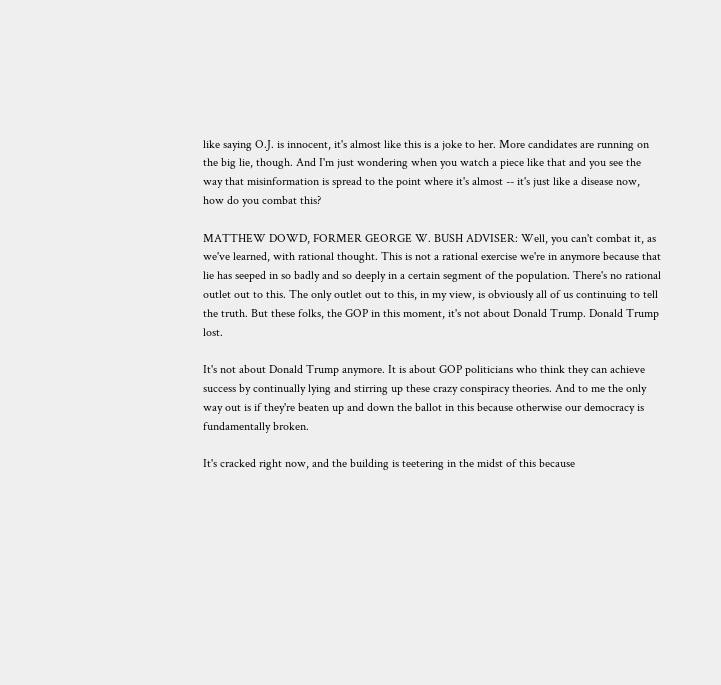like saying O.J. is innocent, it's almost like this is a joke to her. More candidates are running on the big lie, though. And I'm just wondering when you watch a piece like that and you see the way that misinformation is spread to the point where it's almost -- it's just like a disease now, how do you combat this?

MATTHEW DOWD, FORMER GEORGE W. BUSH ADVISER: Well, you can't combat it, as we've learned, with rational thought. This is not a rational exercise we're in anymore because that lie has seeped in so badly and so deeply in a certain segment of the population. There's no rational outlet out to this. The only outlet out to this, in my view, is obviously all of us continuing to tell the truth. But these folks, the GOP in this moment, it's not about Donald Trump. Donald Trump lost.

It's not about Donald Trump anymore. It is about GOP politicians who think they can achieve success by continually lying and stirring up these crazy conspiracy theories. And to me the only way out is if they're beaten up and down the ballot in this because otherwise our democracy is fundamentally broken.

It's cracked right now, and the building is teetering in the midst of this because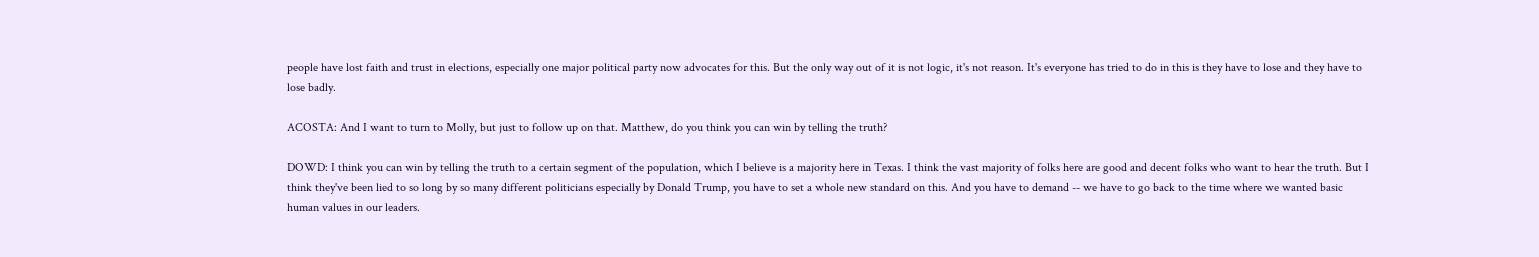people have lost faith and trust in elections, especially one major political party now advocates for this. But the only way out of it is not logic, it's not reason. It's everyone has tried to do in this is they have to lose and they have to lose badly.

ACOSTA: And I want to turn to Molly, but just to follow up on that. Matthew, do you think you can win by telling the truth?

DOWD: I think you can win by telling the truth to a certain segment of the population, which I believe is a majority here in Texas. I think the vast majority of folks here are good and decent folks who want to hear the truth. But I think they've been lied to so long by so many different politicians especially by Donald Trump, you have to set a whole new standard on this. And you have to demand -- we have to go back to the time where we wanted basic human values in our leaders.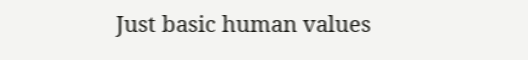Just basic human values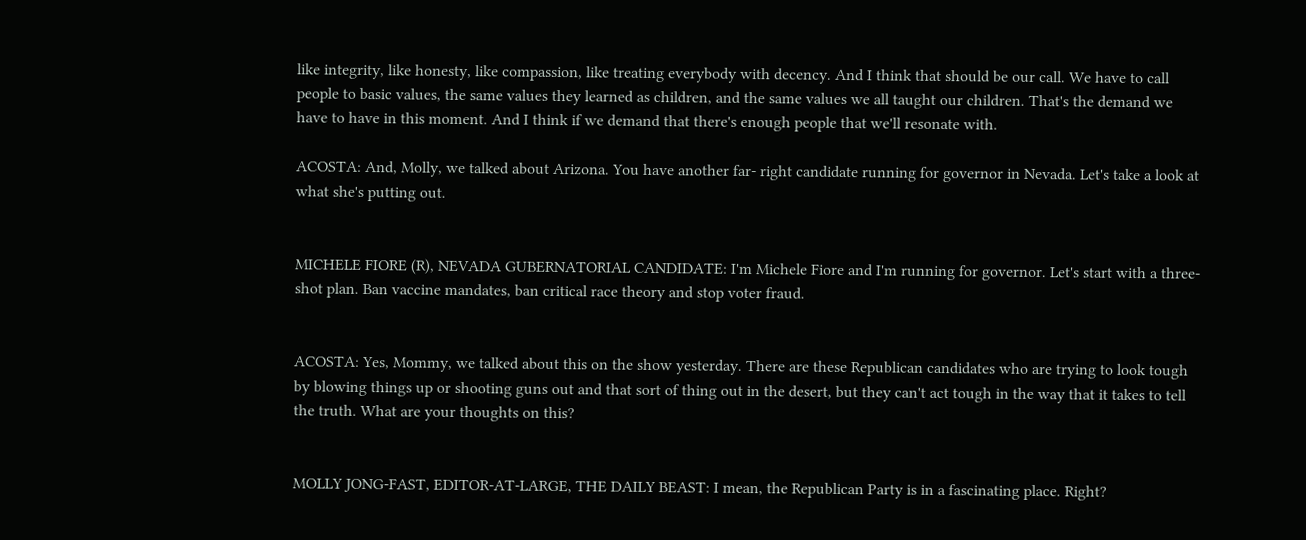like integrity, like honesty, like compassion, like treating everybody with decency. And I think that should be our call. We have to call people to basic values, the same values they learned as children, and the same values we all taught our children. That's the demand we have to have in this moment. And I think if we demand that there's enough people that we'll resonate with.

ACOSTA: And, Molly, we talked about Arizona. You have another far- right candidate running for governor in Nevada. Let's take a look at what she's putting out.


MICHELE FIORE (R), NEVADA GUBERNATORIAL CANDIDATE: I'm Michele Fiore and I'm running for governor. Let's start with a three-shot plan. Ban vaccine mandates, ban critical race theory and stop voter fraud.


ACOSTA: Yes, Mommy, we talked about this on the show yesterday. There are these Republican candidates who are trying to look tough by blowing things up or shooting guns out and that sort of thing out in the desert, but they can't act tough in the way that it takes to tell the truth. What are your thoughts on this?


MOLLY JONG-FAST, EDITOR-AT-LARGE, THE DAILY BEAST: I mean, the Republican Party is in a fascinating place. Right?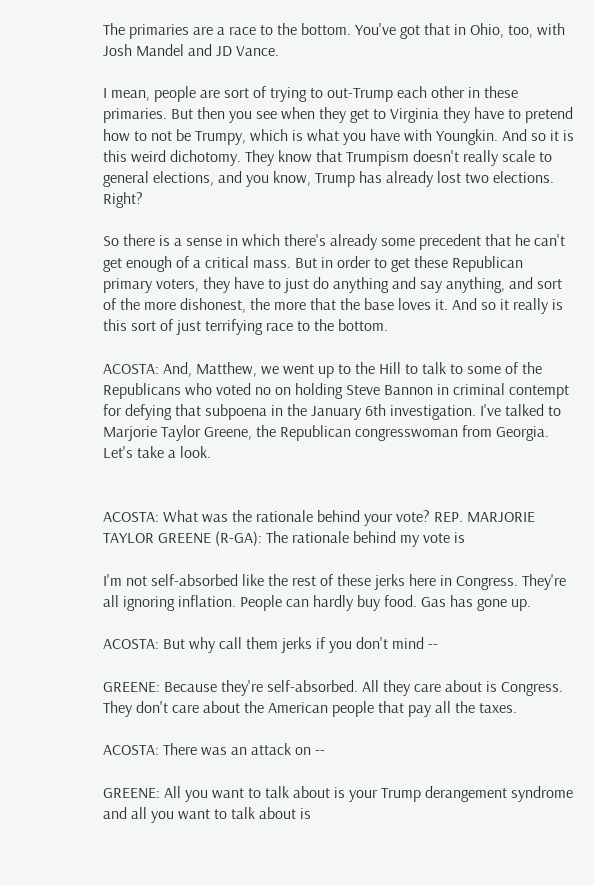The primaries are a race to the bottom. You've got that in Ohio, too, with Josh Mandel and JD Vance.

I mean, people are sort of trying to out-Trump each other in these primaries. But then you see when they get to Virginia they have to pretend how to not be Trumpy, which is what you have with Youngkin. And so it is this weird dichotomy. They know that Trumpism doesn't really scale to general elections, and you know, Trump has already lost two elections. Right?

So there is a sense in which there's already some precedent that he can't get enough of a critical mass. But in order to get these Republican primary voters, they have to just do anything and say anything, and sort of the more dishonest, the more that the base loves it. And so it really is this sort of just terrifying race to the bottom.

ACOSTA: And, Matthew, we went up to the Hill to talk to some of the Republicans who voted no on holding Steve Bannon in criminal contempt for defying that subpoena in the January 6th investigation. I've talked to Marjorie Taylor Greene, the Republican congresswoman from Georgia. Let's take a look.


ACOSTA: What was the rationale behind your vote? REP. MARJORIE TAYLOR GREENE (R-GA): The rationale behind my vote is

I'm not self-absorbed like the rest of these jerks here in Congress. They're all ignoring inflation. People can hardly buy food. Gas has gone up.

ACOSTA: But why call them jerks if you don't mind --

GREENE: Because they're self-absorbed. All they care about is Congress. They don't care about the American people that pay all the taxes.

ACOSTA: There was an attack on --

GREENE: All you want to talk about is your Trump derangement syndrome and all you want to talk about is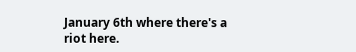January 6th where there's a riot here.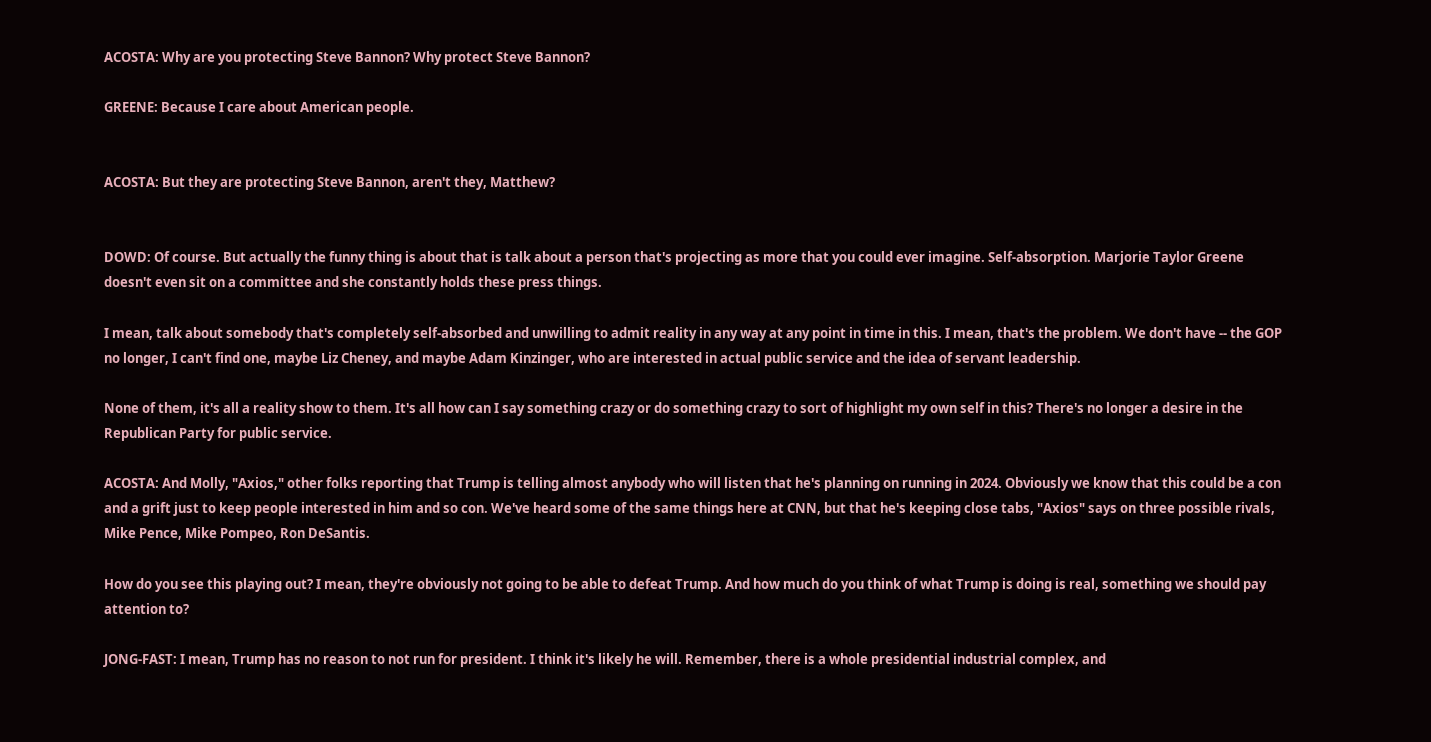ACOSTA: Why are you protecting Steve Bannon? Why protect Steve Bannon?

GREENE: Because I care about American people.


ACOSTA: But they are protecting Steve Bannon, aren't they, Matthew?


DOWD: Of course. But actually the funny thing is about that is talk about a person that's projecting as more that you could ever imagine. Self-absorption. Marjorie Taylor Greene doesn't even sit on a committee and she constantly holds these press things.

I mean, talk about somebody that's completely self-absorbed and unwilling to admit reality in any way at any point in time in this. I mean, that's the problem. We don't have -- the GOP no longer, I can't find one, maybe Liz Cheney, and maybe Adam Kinzinger, who are interested in actual public service and the idea of servant leadership.

None of them, it's all a reality show to them. It's all how can I say something crazy or do something crazy to sort of highlight my own self in this? There's no longer a desire in the Republican Party for public service.

ACOSTA: And Molly, "Axios," other folks reporting that Trump is telling almost anybody who will listen that he's planning on running in 2024. Obviously we know that this could be a con and a grift just to keep people interested in him and so con. We've heard some of the same things here at CNN, but that he's keeping close tabs, "Axios" says on three possible rivals, Mike Pence, Mike Pompeo, Ron DeSantis.

How do you see this playing out? I mean, they're obviously not going to be able to defeat Trump. And how much do you think of what Trump is doing is real, something we should pay attention to?

JONG-FAST: I mean, Trump has no reason to not run for president. I think it's likely he will. Remember, there is a whole presidential industrial complex, and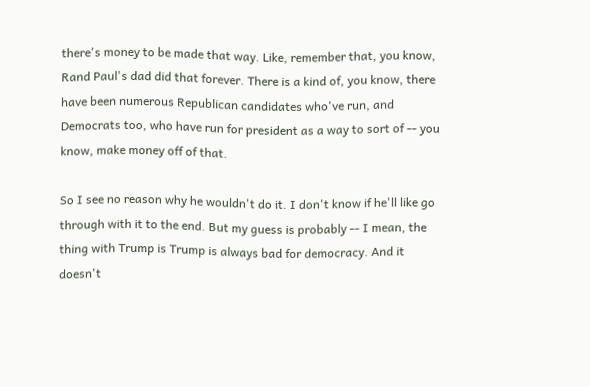there's money to be made that way. Like, remember that, you know, Rand Paul's dad did that forever. There is a kind of, you know, there have been numerous Republican candidates who've run, and Democrats too, who have run for president as a way to sort of -- you know, make money off of that.

So I see no reason why he wouldn't do it. I don't know if he'll like go through with it to the end. But my guess is probably -- I mean, the thing with Trump is Trump is always bad for democracy. And it doesn't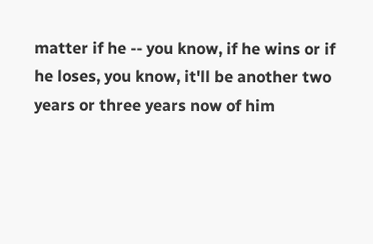matter if he -- you know, if he wins or if he loses, you know, it'll be another two years or three years now of him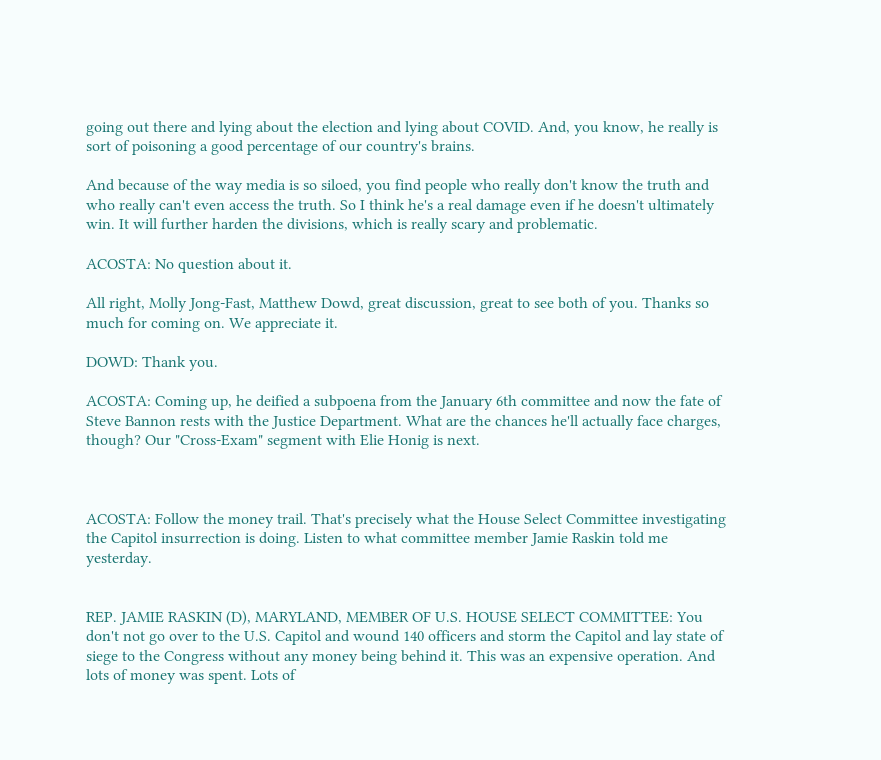going out there and lying about the election and lying about COVID. And, you know, he really is sort of poisoning a good percentage of our country's brains.

And because of the way media is so siloed, you find people who really don't know the truth and who really can't even access the truth. So I think he's a real damage even if he doesn't ultimately win. It will further harden the divisions, which is really scary and problematic.

ACOSTA: No question about it.

All right, Molly Jong-Fast, Matthew Dowd, great discussion, great to see both of you. Thanks so much for coming on. We appreciate it.

DOWD: Thank you.

ACOSTA: Coming up, he deified a subpoena from the January 6th committee and now the fate of Steve Bannon rests with the Justice Department. What are the chances he'll actually face charges, though? Our "Cross-Exam" segment with Elie Honig is next.



ACOSTA: Follow the money trail. That's precisely what the House Select Committee investigating the Capitol insurrection is doing. Listen to what committee member Jamie Raskin told me yesterday.


REP. JAMIE RASKIN (D), MARYLAND, MEMBER OF U.S. HOUSE SELECT COMMITTEE: You don't not go over to the U.S. Capitol and wound 140 officers and storm the Capitol and lay state of siege to the Congress without any money being behind it. This was an expensive operation. And lots of money was spent. Lots of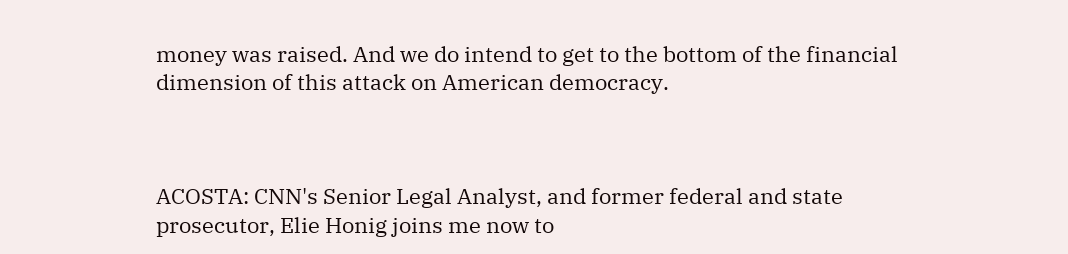money was raised. And we do intend to get to the bottom of the financial dimension of this attack on American democracy.



ACOSTA: CNN's Senior Legal Analyst, and former federal and state prosecutor, Elie Honig joins me now to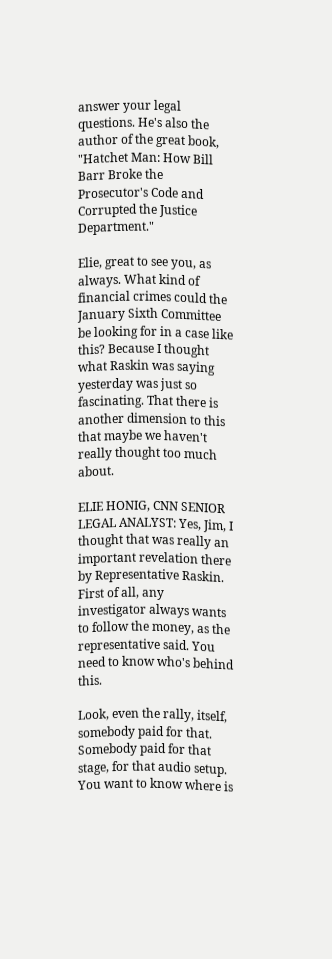answer your legal questions. He's also the author of the great book, "Hatchet Man: How Bill Barr Broke the Prosecutor's Code and Corrupted the Justice Department."

Elie, great to see you, as always. What kind of financial crimes could the January Sixth Committee be looking for in a case like this? Because I thought what Raskin was saying yesterday was just so fascinating. That there is another dimension to this that maybe we haven't really thought too much about.

ELIE HONIG, CNN SENIOR LEGAL ANALYST: Yes, Jim, I thought that was really an important revelation there by Representative Raskin. First of all, any investigator always wants to follow the money, as the representative said. You need to know who's behind this.

Look, even the rally, itself, somebody paid for that. Somebody paid for that stage, for that audio setup. You want to know where is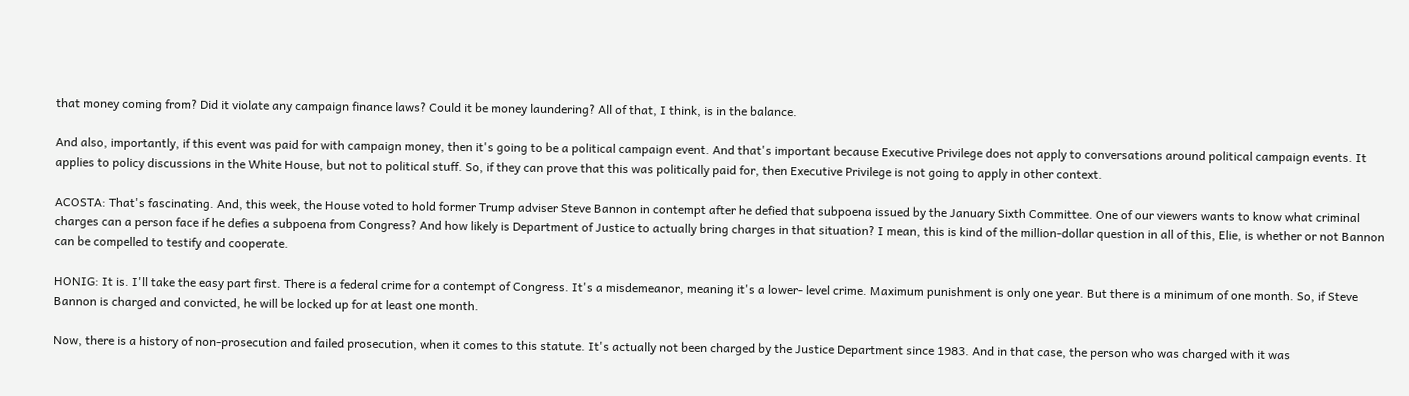that money coming from? Did it violate any campaign finance laws? Could it be money laundering? All of that, I think, is in the balance.

And also, importantly, if this event was paid for with campaign money, then it's going to be a political campaign event. And that's important because Executive Privilege does not apply to conversations around political campaign events. It applies to policy discussions in the White House, but not to political stuff. So, if they can prove that this was politically paid for, then Executive Privilege is not going to apply in other context.

ACOSTA: That's fascinating. And, this week, the House voted to hold former Trump adviser Steve Bannon in contempt after he defied that subpoena issued by the January Sixth Committee. One of our viewers wants to know what criminal charges can a person face if he defies a subpoena from Congress? And how likely is Department of Justice to actually bring charges in that situation? I mean, this is kind of the million-dollar question in all of this, Elie, is whether or not Bannon can be compelled to testify and cooperate.

HONIG: It is. I'll take the easy part first. There is a federal crime for a contempt of Congress. It's a misdemeanor, meaning it's a lower- level crime. Maximum punishment is only one year. But there is a minimum of one month. So, if Steve Bannon is charged and convicted, he will be locked up for at least one month.

Now, there is a history of non-prosecution and failed prosecution, when it comes to this statute. It's actually not been charged by the Justice Department since 1983. And in that case, the person who was charged with it was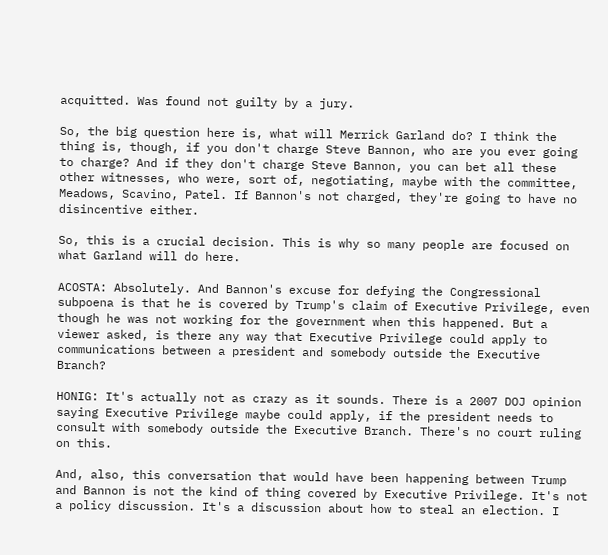acquitted. Was found not guilty by a jury.

So, the big question here is, what will Merrick Garland do? I think the thing is, though, if you don't charge Steve Bannon, who are you ever going to charge? And if they don't charge Steve Bannon, you can bet all these other witnesses, who were, sort of, negotiating, maybe with the committee, Meadows, Scavino, Patel. If Bannon's not charged, they're going to have no disincentive either.

So, this is a crucial decision. This is why so many people are focused on what Garland will do here.

ACOSTA: Absolutely. And Bannon's excuse for defying the Congressional subpoena is that he is covered by Trump's claim of Executive Privilege, even though he was not working for the government when this happened. But a viewer asked, is there any way that Executive Privilege could apply to communications between a president and somebody outside the Executive Branch?

HONIG: It's actually not as crazy as it sounds. There is a 2007 DOJ opinion saying Executive Privilege maybe could apply, if the president needs to consult with somebody outside the Executive Branch. There's no court ruling on this.

And, also, this conversation that would have been happening between Trump and Bannon is not the kind of thing covered by Executive Privilege. It's not a policy discussion. It's a discussion about how to steal an election. I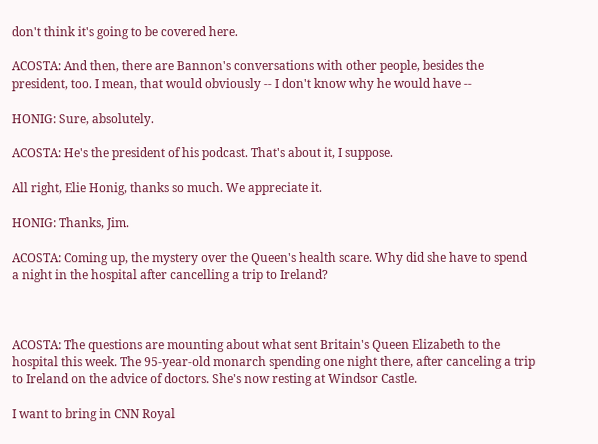don't think it's going to be covered here.

ACOSTA: And then, there are Bannon's conversations with other people, besides the president, too. I mean, that would obviously -- I don't know why he would have --

HONIG: Sure, absolutely.

ACOSTA: He's the president of his podcast. That's about it, I suppose.

All right, Elie Honig, thanks so much. We appreciate it.

HONIG: Thanks, Jim.

ACOSTA: Coming up, the mystery over the Queen's health scare. Why did she have to spend a night in the hospital after cancelling a trip to Ireland?



ACOSTA: The questions are mounting about what sent Britain's Queen Elizabeth to the hospital this week. The 95-year-old monarch spending one night there, after canceling a trip to Ireland on the advice of doctors. She's now resting at Windsor Castle.

I want to bring in CNN Royal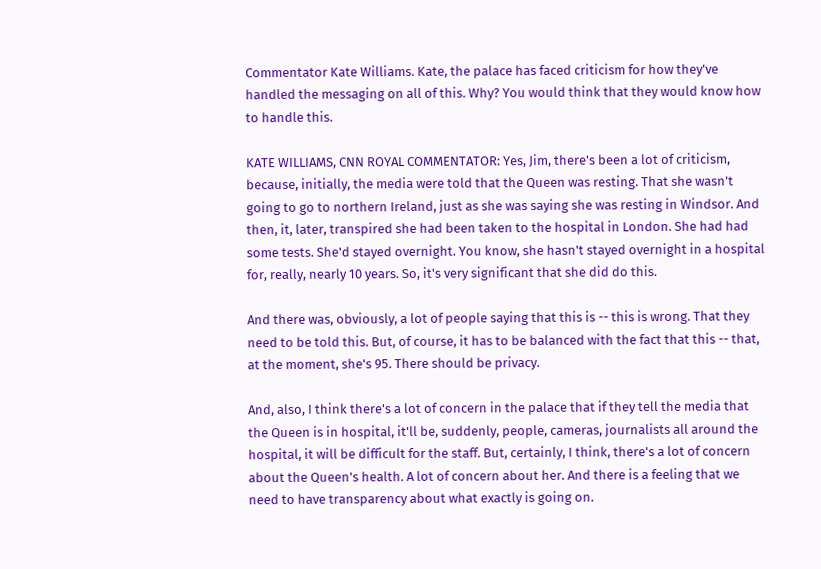Commentator Kate Williams. Kate, the palace has faced criticism for how they've handled the messaging on all of this. Why? You would think that they would know how to handle this.

KATE WILLIAMS, CNN ROYAL COMMENTATOR: Yes, Jim, there's been a lot of criticism, because, initially, the media were told that the Queen was resting. That she wasn't going to go to northern Ireland, just as she was saying she was resting in Windsor. And then, it, later, transpired she had been taken to the hospital in London. She had had some tests. She'd stayed overnight. You know, she hasn't stayed overnight in a hospital for, really, nearly 10 years. So, it's very significant that she did do this.

And there was, obviously, a lot of people saying that this is -- this is wrong. That they need to be told this. But, of course, it has to be balanced with the fact that this -- that, at the moment, she's 95. There should be privacy.

And, also, I think there's a lot of concern in the palace that if they tell the media that the Queen is in hospital, it'll be, suddenly, people, cameras, journalists all around the hospital, it will be difficult for the staff. But, certainly, I think, there's a lot of concern about the Queen's health. A lot of concern about her. And there is a feeling that we need to have transparency about what exactly is going on.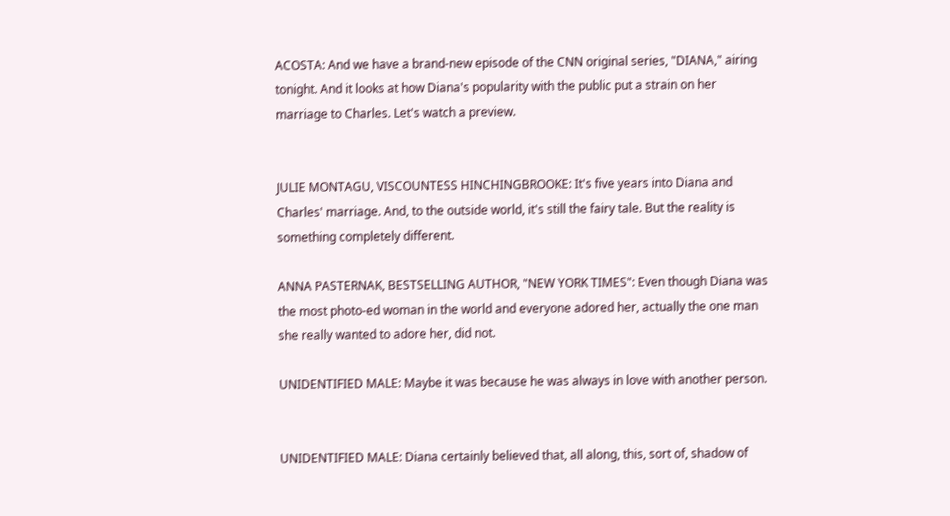ACOSTA: And we have a brand-new episode of the CNN original series, "DIANA," airing tonight. And it looks at how Diana's popularity with the public put a strain on her marriage to Charles. Let's watch a preview.


JULIE MONTAGU, VISCOUNTESS HINCHINGBROOKE: It's five years into Diana and Charles' marriage. And, to the outside world, it's still the fairy tale. But the reality is something completely different.

ANNA PASTERNAK, BESTSELLING AUTHOR, "NEW YORK TIMES": Even though Diana was the most photo-ed woman in the world and everyone adored her, actually the one man she really wanted to adore her, did not.

UNIDENTIFIED MALE: Maybe it was because he was always in love with another person.


UNIDENTIFIED MALE: Diana certainly believed that, all along, this, sort of, shadow of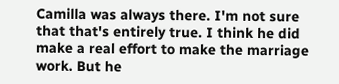Camilla was always there. I'm not sure that that's entirely true. I think he did make a real effort to make the marriage work. But he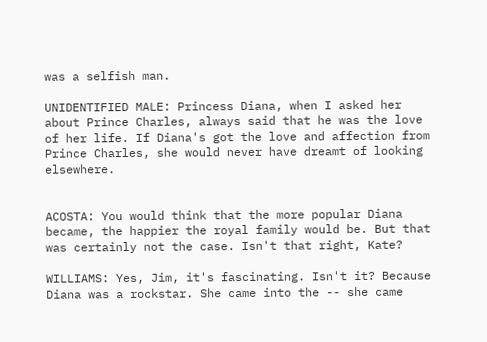was a selfish man.

UNIDENTIFIED MALE: Princess Diana, when I asked her about Prince Charles, always said that he was the love of her life. If Diana's got the love and affection from Prince Charles, she would never have dreamt of looking elsewhere.


ACOSTA: You would think that the more popular Diana became, the happier the royal family would be. But that was certainly not the case. Isn't that right, Kate?

WILLIAMS: Yes, Jim, it's fascinating. Isn't it? Because Diana was a rockstar. She came into the -- she came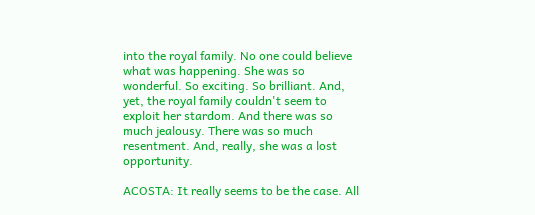into the royal family. No one could believe what was happening. She was so wonderful. So exciting. So brilliant. And, yet, the royal family couldn't seem to exploit her stardom. And there was so much jealousy. There was so much resentment. And, really, she was a lost opportunity.

ACOSTA: It really seems to be the case. All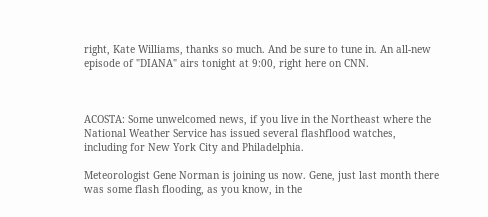right, Kate Williams, thanks so much. And be sure to tune in. An all-new episode of "DIANA" airs tonight at 9:00, right here on CNN.



ACOSTA: Some unwelcomed news, if you live in the Northeast where the National Weather Service has issued several flashflood watches, including for New York City and Philadelphia.

Meteorologist Gene Norman is joining us now. Gene, just last month there was some flash flooding, as you know, in the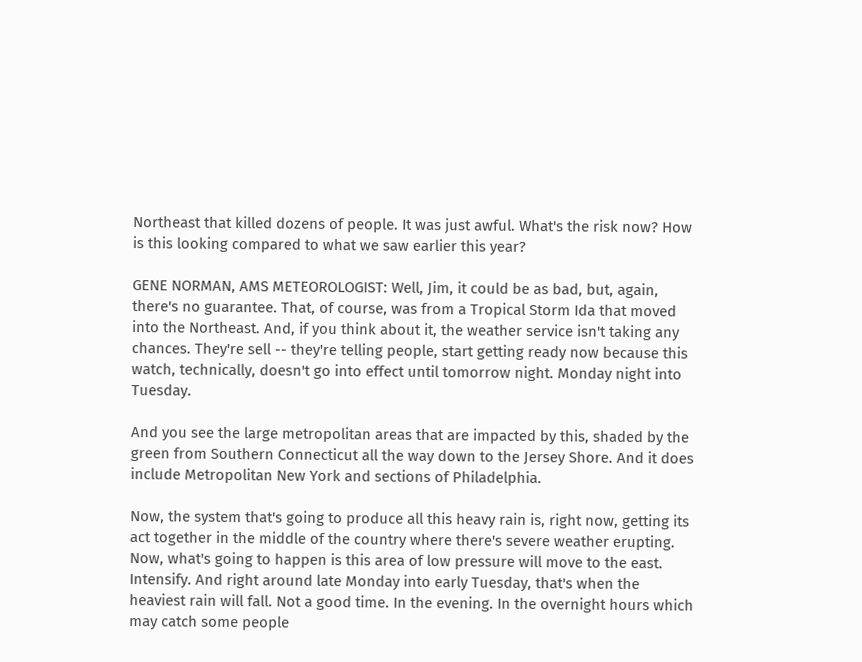Northeast that killed dozens of people. It was just awful. What's the risk now? How is this looking compared to what we saw earlier this year?

GENE NORMAN, AMS METEOROLOGIST: Well, Jim, it could be as bad, but, again, there's no guarantee. That, of course, was from a Tropical Storm Ida that moved into the Northeast. And, if you think about it, the weather service isn't taking any chances. They're sell -- they're telling people, start getting ready now because this watch, technically, doesn't go into effect until tomorrow night. Monday night into Tuesday.

And you see the large metropolitan areas that are impacted by this, shaded by the green from Southern Connecticut all the way down to the Jersey Shore. And it does include Metropolitan New York and sections of Philadelphia.

Now, the system that's going to produce all this heavy rain is, right now, getting its act together in the middle of the country where there's severe weather erupting. Now, what's going to happen is this area of low pressure will move to the east. Intensify. And right around late Monday into early Tuesday, that's when the heaviest rain will fall. Not a good time. In the evening. In the overnight hours which may catch some people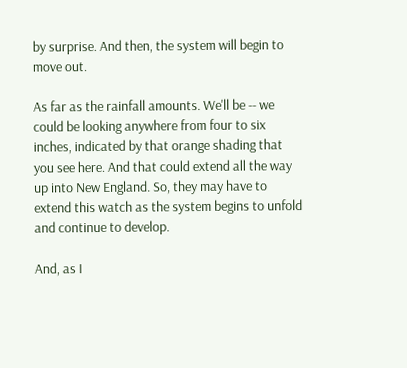by surprise. And then, the system will begin to move out.

As far as the rainfall amounts. We'll be -- we could be looking anywhere from four to six inches, indicated by that orange shading that you see here. And that could extend all the way up into New England. So, they may have to extend this watch as the system begins to unfold and continue to develop.

And, as I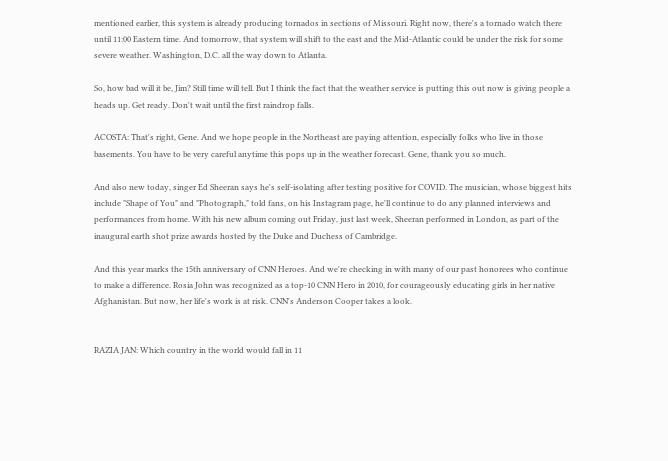mentioned earlier, this system is already producing tornados in sections of Missouri. Right now, there's a tornado watch there until 11:00 Eastern time. And tomorrow, that system will shift to the east and the Mid-Atlantic could be under the risk for some severe weather. Washington, D.C. all the way down to Atlanta.

So, how bad will it be, Jim? Still time will tell. But I think the fact that the weather service is putting this out now is giving people a heads up. Get ready. Don't wait until the first raindrop falls.

ACOSTA: That's right, Gene. And we hope people in the Northeast are paying attention, especially folks who live in those basements. You have to be very careful anytime this pops up in the weather forecast. Gene, thank you so much.

And also new today, singer Ed Sheeran says he's self-isolating after testing positive for COVID. The musician, whose biggest hits include "Shape of You" and "Photograph," told fans, on his Instagram page, he'll continue to do any planned interviews and performances from home. With his new album coming out Friday, just last week, Sheeran performed in London, as part of the inaugural earth shot prize awards hosted by the Duke and Duchess of Cambridge.

And this year marks the 15th anniversary of CNN Heroes. And we're checking in with many of our past honorees who continue to make a difference. Rosia John was recognized as a top-10 CNN Hero in 2010, for courageously educating girls in her native Afghanistan. But now, her life's work is at risk. CNN's Anderson Cooper takes a look.


RAZIA JAN: Which country in the world would fall in 11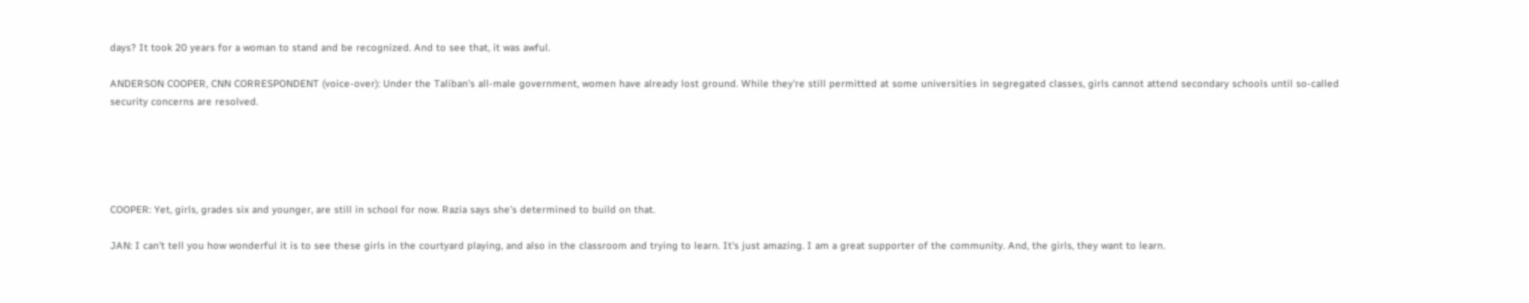days? It took 20 years for a woman to stand and be recognized. And to see that, it was awful.

ANDERSON COOPER, CNN CORRESPONDENT (voice-over): Under the Taliban's all-male government, women have already lost ground. While they're still permitted at some universities in segregated classes, girls cannot attend secondary schools until so-called security concerns are resolved.





COOPER: Yet, girls, grades six and younger, are still in school for now. Razia says she's determined to build on that.

JAN: I can't tell you how wonderful it is to see these girls in the courtyard playing, and also in the classroom and trying to learn. It's just amazing. I am a great supporter of the community. And, the girls, they want to learn.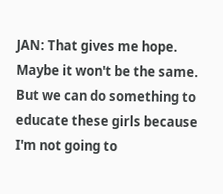JAN: That gives me hope. Maybe it won't be the same. But we can do something to educate these girls because I'm not going to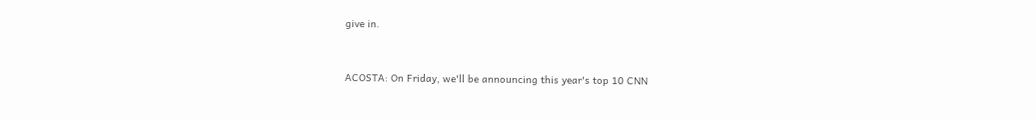give in.


ACOSTA: On Friday, we'll be announcing this year's top 10 CNN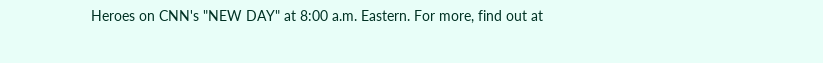Heroes on CNN's "NEW DAY" at 8:00 a.m. Eastern. For more, find out at